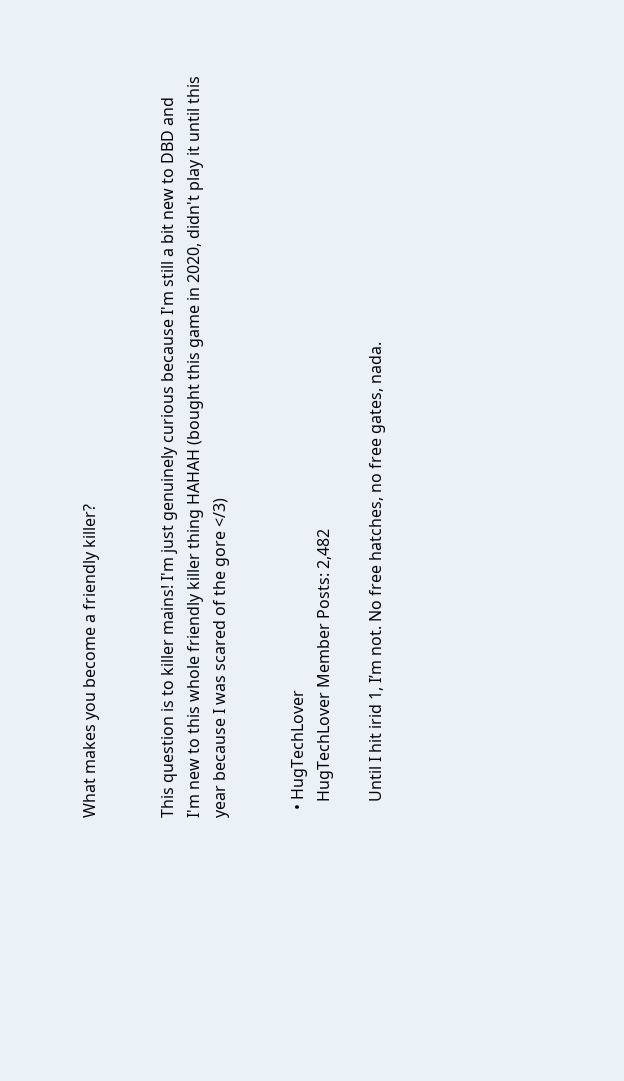What makes you become a friendly killer?


This question is to killer mains! I'm just genuinely curious because I'm still a bit new to DBD and I'm new to this whole friendly killer thing HAHAH (bought this game in 2020, didn't play it until this year because I was scared of the gore </3)


  • HugTechLover
    HugTechLover Member Posts: 2,482

    Until I hit irid 1, I’m not. No free hatches, no free gates, nada.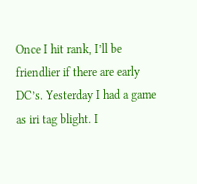Once I hit rank, I’ll be friendlier if there are early DC’s. Yesterday I had a game as iri tag blight. I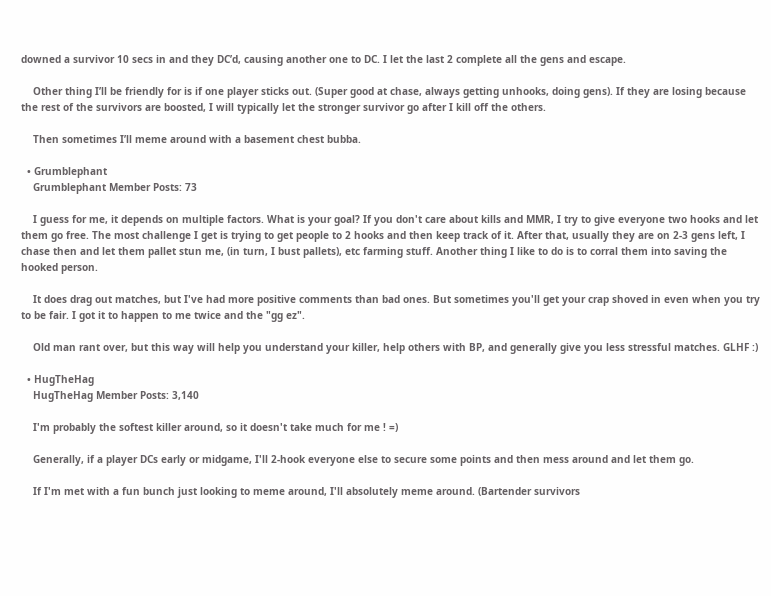downed a survivor 10 secs in and they DC’d, causing another one to DC. I let the last 2 complete all the gens and escape.

    Other thing I’ll be friendly for is if one player sticks out. (Super good at chase, always getting unhooks, doing gens). If they are losing because the rest of the survivors are boosted, I will typically let the stronger survivor go after I kill off the others.

    Then sometimes I’ll meme around with a basement chest bubba.

  • Grumblephant
    Grumblephant Member Posts: 73

    I guess for me, it depends on multiple factors. What is your goal? If you don't care about kills and MMR, I try to give everyone two hooks and let them go free. The most challenge I get is trying to get people to 2 hooks and then keep track of it. After that, usually they are on 2-3 gens left, I chase then and let them pallet stun me, (in turn, I bust pallets), etc farming stuff. Another thing I like to do is to corral them into saving the hooked person.

    It does drag out matches, but I've had more positive comments than bad ones. But sometimes you'll get your crap shoved in even when you try to be fair. I got it to happen to me twice and the "gg ez".

    Old man rant over, but this way will help you understand your killer, help others with BP, and generally give you less stressful matches. GLHF :)

  • HugTheHag
    HugTheHag Member Posts: 3,140

    I'm probably the softest killer around, so it doesn't take much for me ! =)

    Generally, if a player DCs early or midgame, I'll 2-hook everyone else to secure some points and then mess around and let them go.

    If I'm met with a fun bunch just looking to meme around, I'll absolutely meme around. (Bartender survivors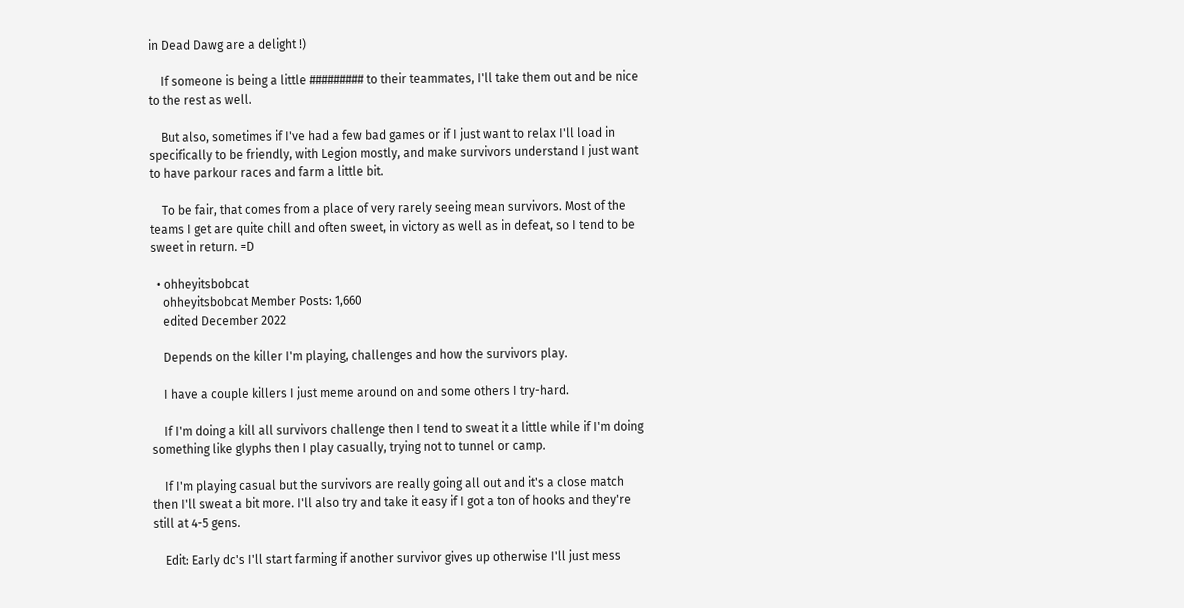in Dead Dawg are a delight !)

    If someone is being a little ######### to their teammates, I'll take them out and be nice to the rest as well.

    But also, sometimes if I've had a few bad games or if I just want to relax I'll load in specifically to be friendly, with Legion mostly, and make survivors understand I just want to have parkour races and farm a little bit.

    To be fair, that comes from a place of very rarely seeing mean survivors. Most of the teams I get are quite chill and often sweet, in victory as well as in defeat, so I tend to be sweet in return. =D

  • ohheyitsbobcat
    ohheyitsbobcat Member Posts: 1,660
    edited December 2022

    Depends on the killer I'm playing, challenges and how the survivors play.

    I have a couple killers I just meme around on and some others I try-hard.

    If I'm doing a kill all survivors challenge then I tend to sweat it a little while if I'm doing something like glyphs then I play casually, trying not to tunnel or camp.

    If I'm playing casual but the survivors are really going all out and it's a close match then I'll sweat a bit more. I'll also try and take it easy if I got a ton of hooks and they're still at 4-5 gens.

    Edit: Early dc's I'll start farming if another survivor gives up otherwise I'll just mess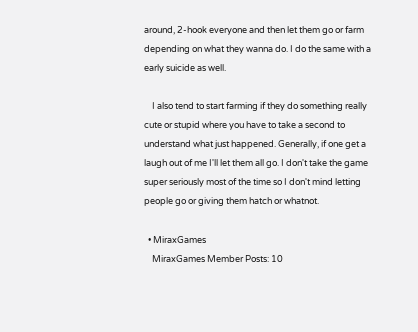around, 2-hook everyone and then let them go or farm depending on what they wanna do. I do the same with a early suicide as well.

    I also tend to start farming if they do something really cute or stupid where you have to take a second to understand what just happened. Generally, if one get a laugh out of me I'll let them all go. I don't take the game super seriously most of the time so I don't mind letting people go or giving them hatch or whatnot.

  • MiraxGames
    MiraxGames Member Posts: 10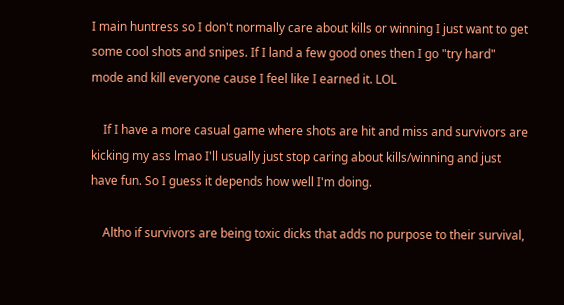I main huntress so I don't normally care about kills or winning I just want to get some cool shots and snipes. If I land a few good ones then I go "try hard" mode and kill everyone cause I feel like I earned it. LOL

    If I have a more casual game where shots are hit and miss and survivors are kicking my ass lmao I'll usually just stop caring about kills/winning and just have fun. So I guess it depends how well I'm doing.

    Altho if survivors are being toxic dicks that adds no purpose to their survival,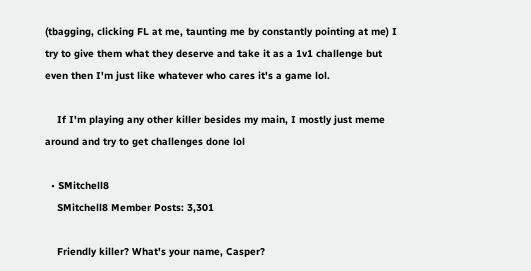(tbagging, clicking FL at me, taunting me by constantly pointing at me) I try to give them what they deserve and take it as a 1v1 challenge but even then I'm just like whatever who cares it's a game lol.

    If I'm playing any other killer besides my main, I mostly just meme around and try to get challenges done lol

  • SMitchell8
    SMitchell8 Member Posts: 3,301

    Friendly killer? What's your name, Casper?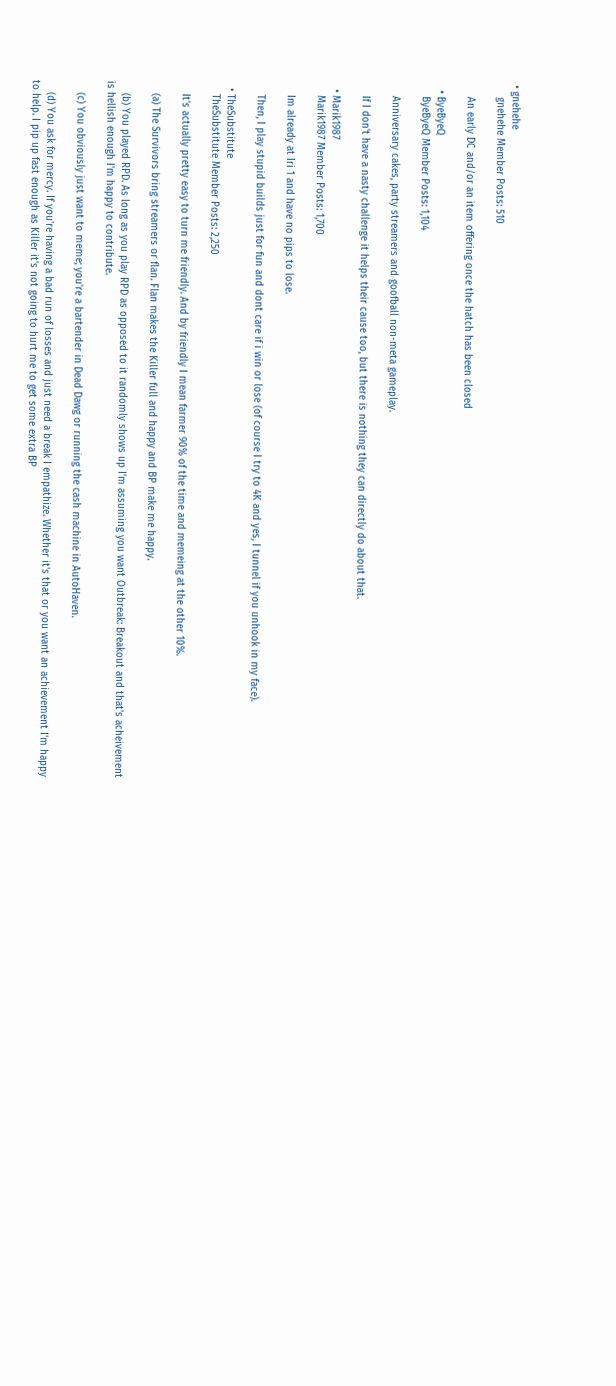• gnehehe
    gnehehe Member Posts: 510

    An early DC and/or an item offering once the hatch has been closed

  • ByeByeQ
    ByeByeQ Member Posts: 1,104

    Anniversary cakes, party streamers and goofball non-meta gameplay.

    If I don't have a nasty challenge it helps their cause too, but there is nothing they can directly do about that.

  • Marik1987
    Marik1987 Member Posts: 1,700

    Im already at Iri 1 and have no pips to lose.

    Then, I play stupid builds just for fun and dont care if i win or lose (of course I try to 4K and yes, I tunnel if you unhook in my face).

  • TheSubstitute
    TheSubstitute Member Posts: 2,250

    It's actually pretty easy to turn me friendly. And by friendly I mean farmer 90% of the time and memeing at the other 10%.

    (a) The Survivors bring streamers or flan. Flan makes the Killer full and happy and BP make me happy.

    (b) You played RPD. As long as you play RPD as opposed to it randomly shows up I'm assuming you want Outbreak: Breakout and that's acheivement is hellish enough I'm happy to contribute.

    (c) You obviously just want to meme; you're a bartender in Dead Dawg or running the cash machine in AutoHaven.

    (d) You ask for mercy. If you're having a bad run of losses and just need a break I empathize. Whether it's that or you want an achievement I'm happy to help. I pip up fast enough as Killer it's not going to hurt me to get some extra BP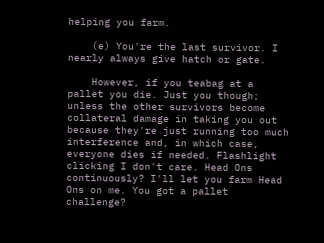helping you farm.

    (e) You're the last survivor. I nearly always give hatch or gate.

    However, if you teabag at a pallet you die. Just you though; unless the other survivors become collateral damage in taking you out because they're just running too much interference and, in which case, everyone dies if needed. Flashlight clicking I don't care. Head Ons continuously? I'll let you farm Head Ons on me. You got a pallet challenge?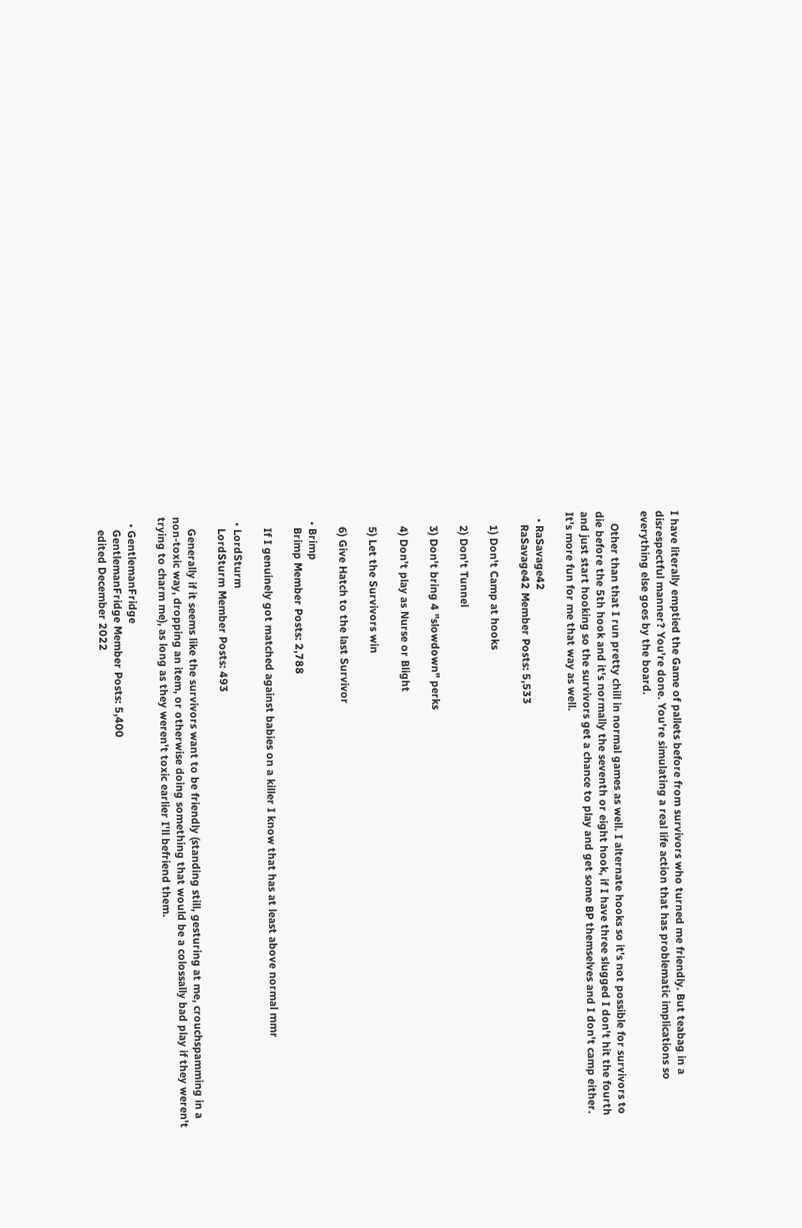I have literally emptied the Game of pallets before from survivors who turned me friendly. But teabag in a disrespectful manner? You're done. You're simulating a real life action that has problematic implications so everything else goes by the board.

    Other than that I run pretty chill in normal games as well. I alternate hooks so it's not possible for survivors to die before the 5th hook and it's normally the seventh or eight hook, if I have three slugged I don't hit the fourth and just start hooking so the survivors get a chance to play and get some BP themselves and I don't camp either. It's more fun for me that way as well.

  • RaSavage42
    RaSavage42 Member Posts: 5,533

    1) Don't Camp at hooks

    2) Don't Tunnel

    3) Don't bring 4 "slowdown" perks

    4) Don't play as Nurse or Blight

    5) Let the Survivors win

    6) Give Hatch to the last Survivor

  • Brimp
    Brimp Member Posts: 2,788

    If I genuinely got matched against babies on a killer I know that has at least above normal mmr

  • LordSturm
    LordSturm Member Posts: 493

    Generally if it seems like the survivors want to be friendly (standing still, gesturing at me, crouchspamming in a non-toxic way, dropping an item, or otherwise doing something that would be a colossally bad play if they weren't trying to charm me), as long as they weren't toxic earlier I'll befriend them.

  • GentlemanFridge
    GentlemanFridge Member Posts: 5,400
    edited December 2022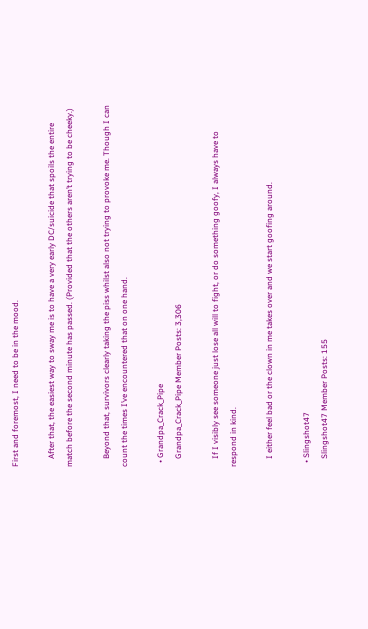First and foremost, I need to be in the mood.

    After that, the easiest way to sway me is to have a very early DC/suicide that spoils the entire match before the second minute has passed. (Provided that the others aren’t trying to be cheeky.)

    Beyond that, survivors clearly taking the piss whilst also not trying to provoke me. Though I can count the times I’ve encountered that on one hand.

  • Grandpa_Crack_Pipe
    Grandpa_Crack_Pipe Member Posts: 3,306

    If I visibly see someone just lose all will to fight, or do something goofy, I always have to respond in kind.

    I either feel bad or the clown in me takes over and we start goofing around.

  • Slingshot47
    Slingshot47 Member Posts: 155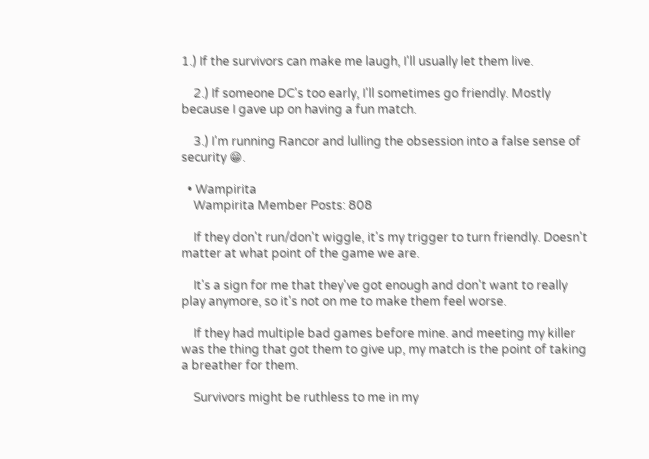1.) If the survivors can make me laugh, I'll usually let them live.

    2.) If someone DC's too early, I'll sometimes go friendly. Mostly because I gave up on having a fun match.

    3.) I'm running Rancor and lulling the obsession into a false sense of security 😁.

  • Wampirita
    Wampirita Member Posts: 808

    If they don't run/don't wiggle, it's my trigger to turn friendly. Doesn't matter at what point of the game we are.

    It's a sign for me that they've got enough and don't want to really play anymore, so it's not on me to make them feel worse.

    If they had multiple bad games before mine. and meeting my killer was the thing that got them to give up, my match is the point of taking a breather for them.

    Survivors might be ruthless to me in my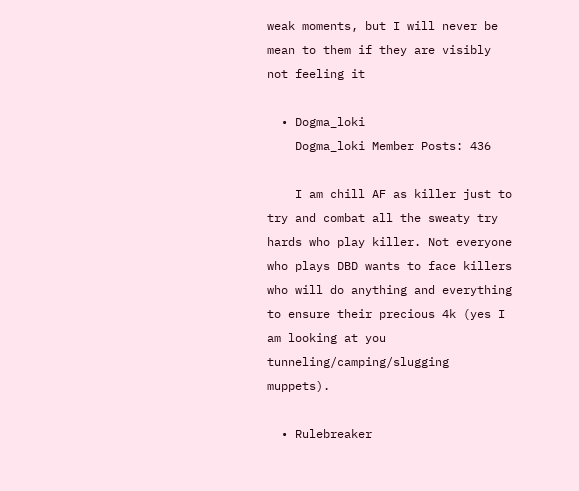weak moments, but I will never be mean to them if they are visibly not feeling it

  • Dogma_loki
    Dogma_loki Member Posts: 436

    I am chill AF as killer just to try and combat all the sweaty try hards who play killer. Not everyone who plays DBD wants to face killers who will do anything and everything to ensure their precious 4k (yes I am looking at you tunneling/camping/slugging muppets).

  • Rulebreaker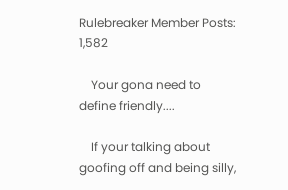Rulebreaker Member Posts: 1,582

    Your gona need to define friendly....

    If your talking about goofing off and being silly,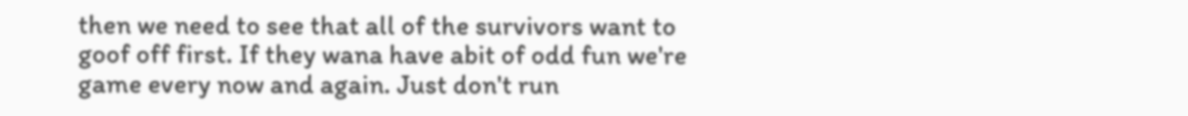then we need to see that all of the survivors want to goof off first. If they wana have abit of odd fun we're game every now and again. Just don't run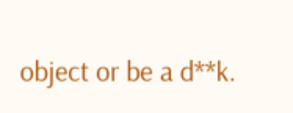object or be a d**k.